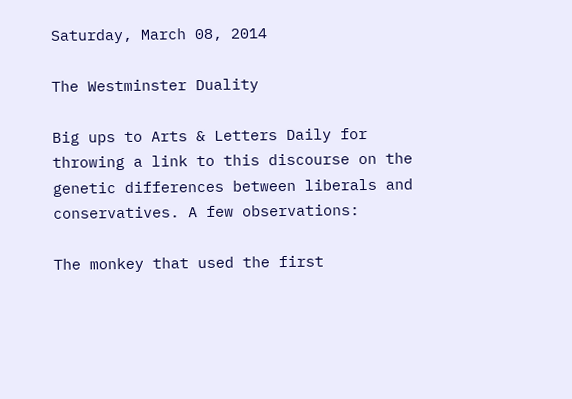Saturday, March 08, 2014

The Westminster Duality

Big ups to Arts & Letters Daily for throwing a link to this discourse on the genetic differences between liberals and conservatives. A few observations:

The monkey that used the first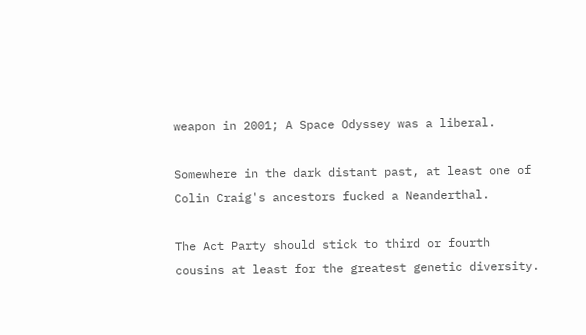weapon in 2001; A Space Odyssey was a liberal.

Somewhere in the dark distant past, at least one of Colin Craig's ancestors fucked a Neanderthal.

The Act Party should stick to third or fourth cousins at least for the greatest genetic diversity.